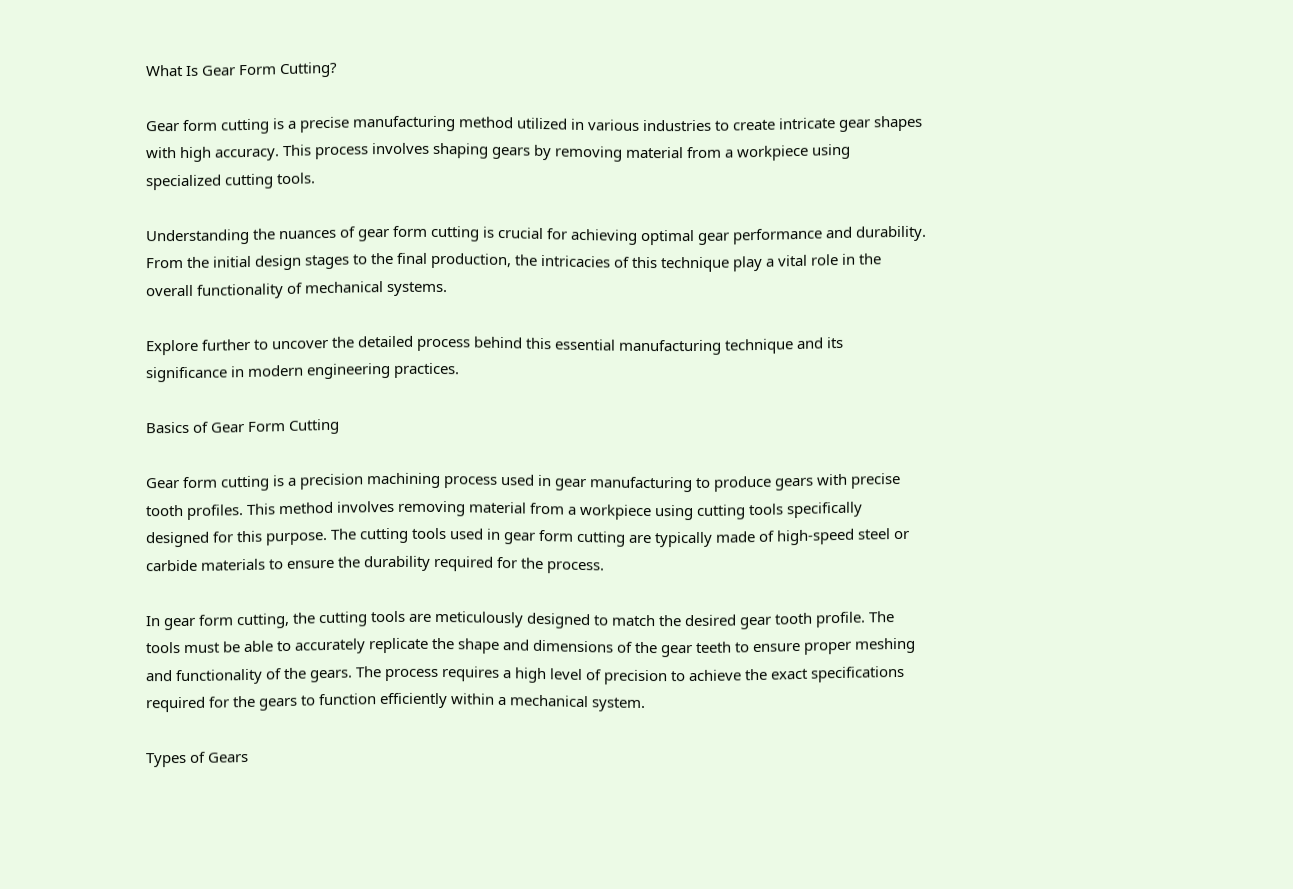What Is Gear Form Cutting?

Gear form cutting is a precise manufacturing method utilized in various industries to create intricate gear shapes with high accuracy. This process involves shaping gears by removing material from a workpiece using specialized cutting tools.

Understanding the nuances of gear form cutting is crucial for achieving optimal gear performance and durability. From the initial design stages to the final production, the intricacies of this technique play a vital role in the overall functionality of mechanical systems.

Explore further to uncover the detailed process behind this essential manufacturing technique and its significance in modern engineering practices.

Basics of Gear Form Cutting

Gear form cutting is a precision machining process used in gear manufacturing to produce gears with precise tooth profiles. This method involves removing material from a workpiece using cutting tools specifically designed for this purpose. The cutting tools used in gear form cutting are typically made of high-speed steel or carbide materials to ensure the durability required for the process.

In gear form cutting, the cutting tools are meticulously designed to match the desired gear tooth profile. The tools must be able to accurately replicate the shape and dimensions of the gear teeth to ensure proper meshing and functionality of the gears. The process requires a high level of precision to achieve the exact specifications required for the gears to function efficiently within a mechanical system.

Types of Gears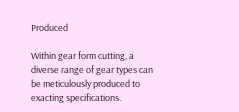Produced

Within gear form cutting, a diverse range of gear types can be meticulously produced to exacting specifications.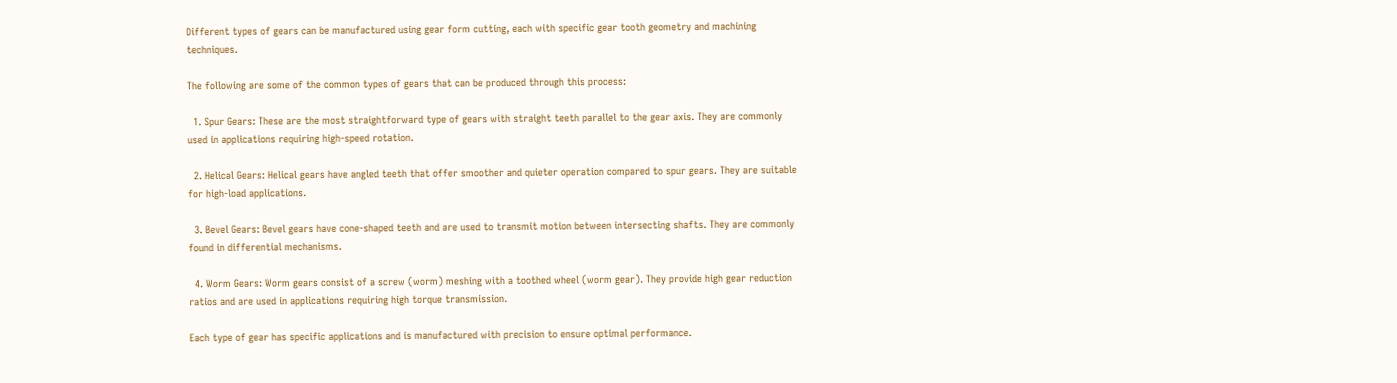Different types of gears can be manufactured using gear form cutting, each with specific gear tooth geometry and machining techniques.

The following are some of the common types of gears that can be produced through this process:

  1. Spur Gears: These are the most straightforward type of gears with straight teeth parallel to the gear axis. They are commonly used in applications requiring high-speed rotation.

  2. Helical Gears: Helical gears have angled teeth that offer smoother and quieter operation compared to spur gears. They are suitable for high-load applications.

  3. Bevel Gears: Bevel gears have cone-shaped teeth and are used to transmit motion between intersecting shafts. They are commonly found in differential mechanisms.

  4. Worm Gears: Worm gears consist of a screw (worm) meshing with a toothed wheel (worm gear). They provide high gear reduction ratios and are used in applications requiring high torque transmission.

Each type of gear has specific applications and is manufactured with precision to ensure optimal performance.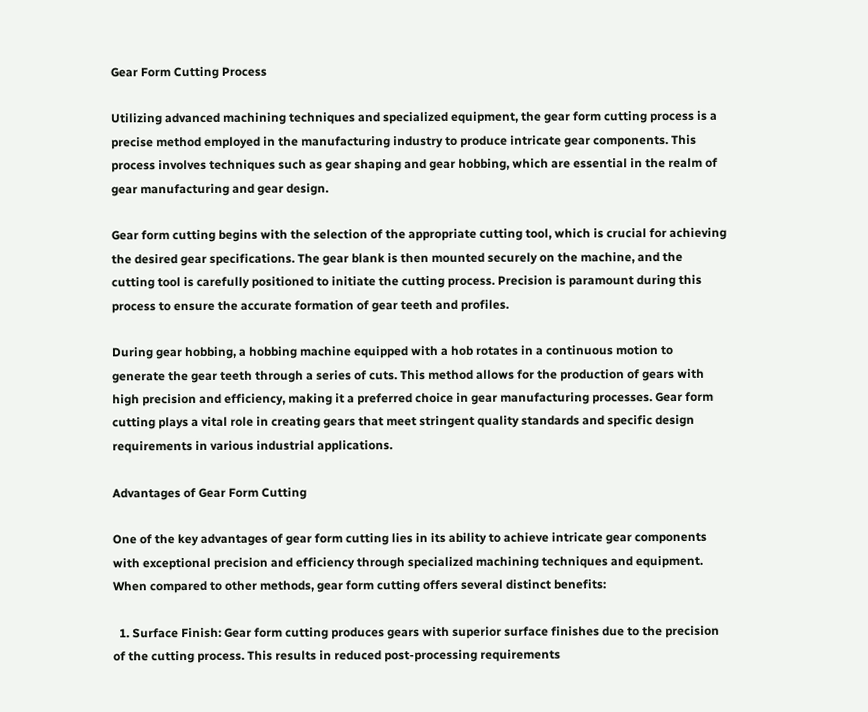Gear Form Cutting Process

Utilizing advanced machining techniques and specialized equipment, the gear form cutting process is a precise method employed in the manufacturing industry to produce intricate gear components. This process involves techniques such as gear shaping and gear hobbing, which are essential in the realm of gear manufacturing and gear design.

Gear form cutting begins with the selection of the appropriate cutting tool, which is crucial for achieving the desired gear specifications. The gear blank is then mounted securely on the machine, and the cutting tool is carefully positioned to initiate the cutting process. Precision is paramount during this process to ensure the accurate formation of gear teeth and profiles.

During gear hobbing, a hobbing machine equipped with a hob rotates in a continuous motion to generate the gear teeth through a series of cuts. This method allows for the production of gears with high precision and efficiency, making it a preferred choice in gear manufacturing processes. Gear form cutting plays a vital role in creating gears that meet stringent quality standards and specific design requirements in various industrial applications.

Advantages of Gear Form Cutting

One of the key advantages of gear form cutting lies in its ability to achieve intricate gear components with exceptional precision and efficiency through specialized machining techniques and equipment. When compared to other methods, gear form cutting offers several distinct benefits:

  1. Surface Finish: Gear form cutting produces gears with superior surface finishes due to the precision of the cutting process. This results in reduced post-processing requirements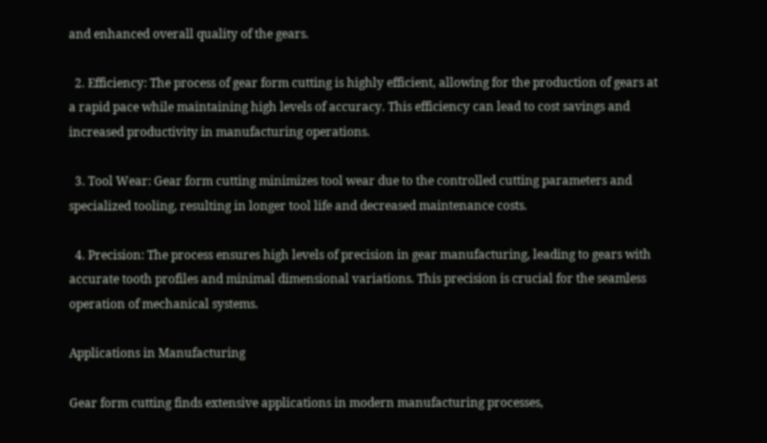and enhanced overall quality of the gears.

  2. Efficiency: The process of gear form cutting is highly efficient, allowing for the production of gears at a rapid pace while maintaining high levels of accuracy. This efficiency can lead to cost savings and increased productivity in manufacturing operations.

  3. Tool Wear: Gear form cutting minimizes tool wear due to the controlled cutting parameters and specialized tooling, resulting in longer tool life and decreased maintenance costs.

  4. Precision: The process ensures high levels of precision in gear manufacturing, leading to gears with accurate tooth profiles and minimal dimensional variations. This precision is crucial for the seamless operation of mechanical systems.

Applications in Manufacturing

Gear form cutting finds extensive applications in modern manufacturing processes,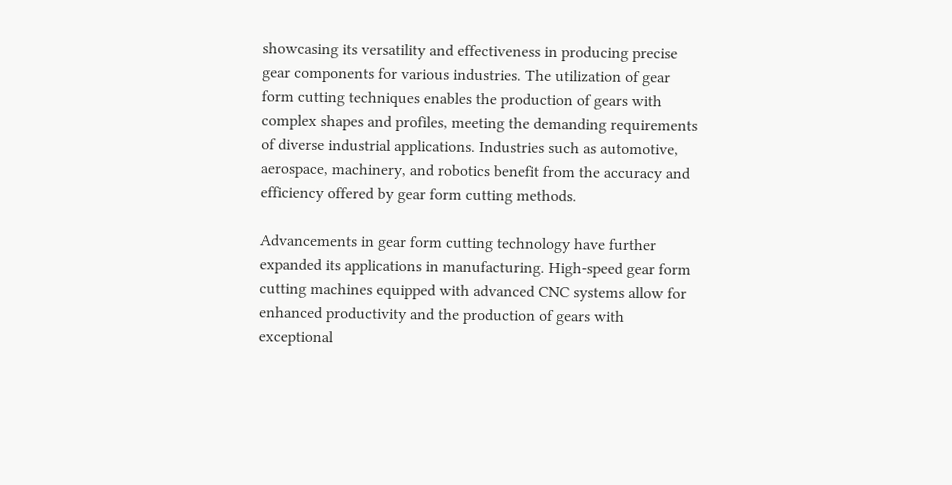showcasing its versatility and effectiveness in producing precise gear components for various industries. The utilization of gear form cutting techniques enables the production of gears with complex shapes and profiles, meeting the demanding requirements of diverse industrial applications. Industries such as automotive, aerospace, machinery, and robotics benefit from the accuracy and efficiency offered by gear form cutting methods.

Advancements in gear form cutting technology have further expanded its applications in manufacturing. High-speed gear form cutting machines equipped with advanced CNC systems allow for enhanced productivity and the production of gears with exceptional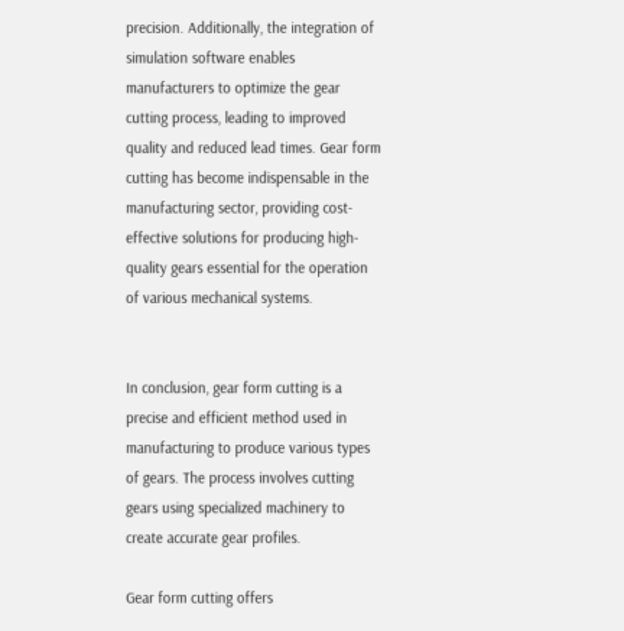precision. Additionally, the integration of simulation software enables manufacturers to optimize the gear cutting process, leading to improved quality and reduced lead times. Gear form cutting has become indispensable in the manufacturing sector, providing cost-effective solutions for producing high-quality gears essential for the operation of various mechanical systems.


In conclusion, gear form cutting is a precise and efficient method used in manufacturing to produce various types of gears. The process involves cutting gears using specialized machinery to create accurate gear profiles.

Gear form cutting offers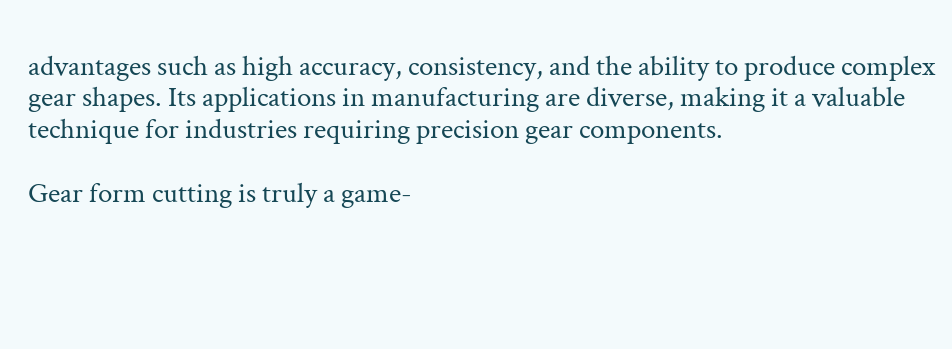advantages such as high accuracy, consistency, and the ability to produce complex gear shapes. Its applications in manufacturing are diverse, making it a valuable technique for industries requiring precision gear components.

Gear form cutting is truly a game-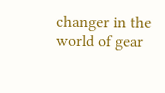changer in the world of gear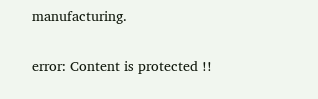manufacturing.

error: Content is protected !!